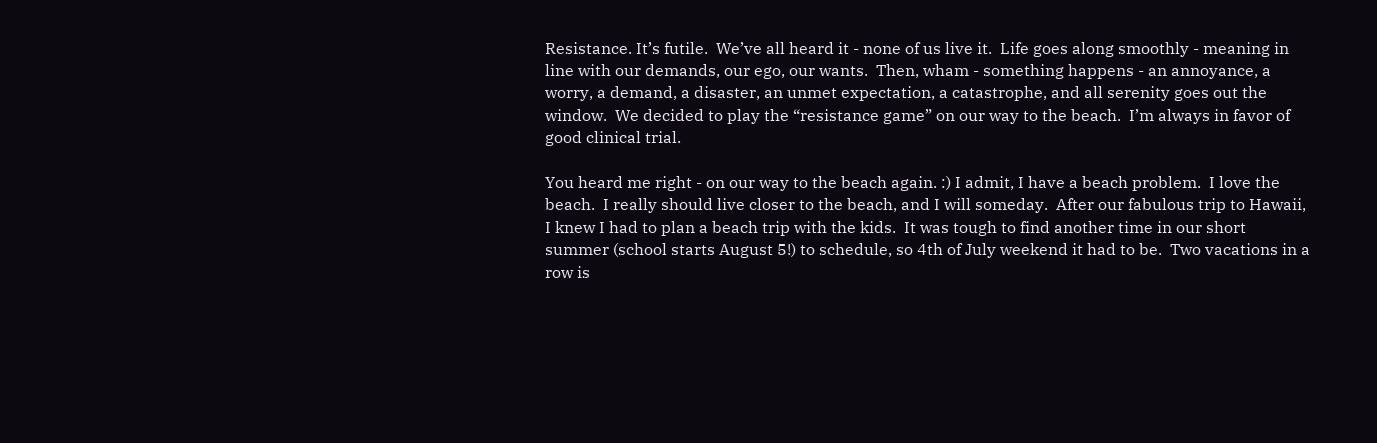Resistance. It’s futile.  We’ve all heard it - none of us live it.  Life goes along smoothly - meaning in line with our demands, our ego, our wants.  Then, wham - something happens - an annoyance, a worry, a demand, a disaster, an unmet expectation, a catastrophe, and all serenity goes out the window.  We decided to play the “resistance game” on our way to the beach.  I’m always in favor of good clinical trial.

You heard me right - on our way to the beach again. :) I admit, I have a beach problem.  I love the beach.  I really should live closer to the beach, and I will someday.  After our fabulous trip to Hawaii, I knew I had to plan a beach trip with the kids.  It was tough to find another time in our short summer (school starts August 5!) to schedule, so 4th of July weekend it had to be.  Two vacations in a row is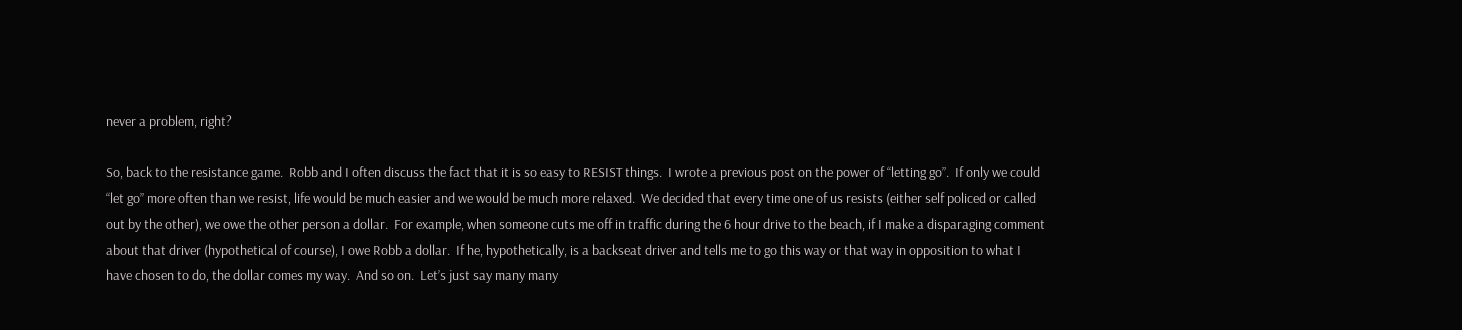never a problem, right?

So, back to the resistance game.  Robb and I often discuss the fact that it is so easy to RESIST things.  I wrote a previous post on the power of “letting go”.  If only we could “let go” more often than we resist, life would be much easier and we would be much more relaxed.  We decided that every time one of us resists (either self policed or called out by the other), we owe the other person a dollar.  For example, when someone cuts me off in traffic during the 6 hour drive to the beach, if I make a disparaging comment about that driver (hypothetical of course), I owe Robb a dollar.  If he, hypothetically, is a backseat driver and tells me to go this way or that way in opposition to what I have chosen to do, the dollar comes my way.  And so on.  Let’s just say many many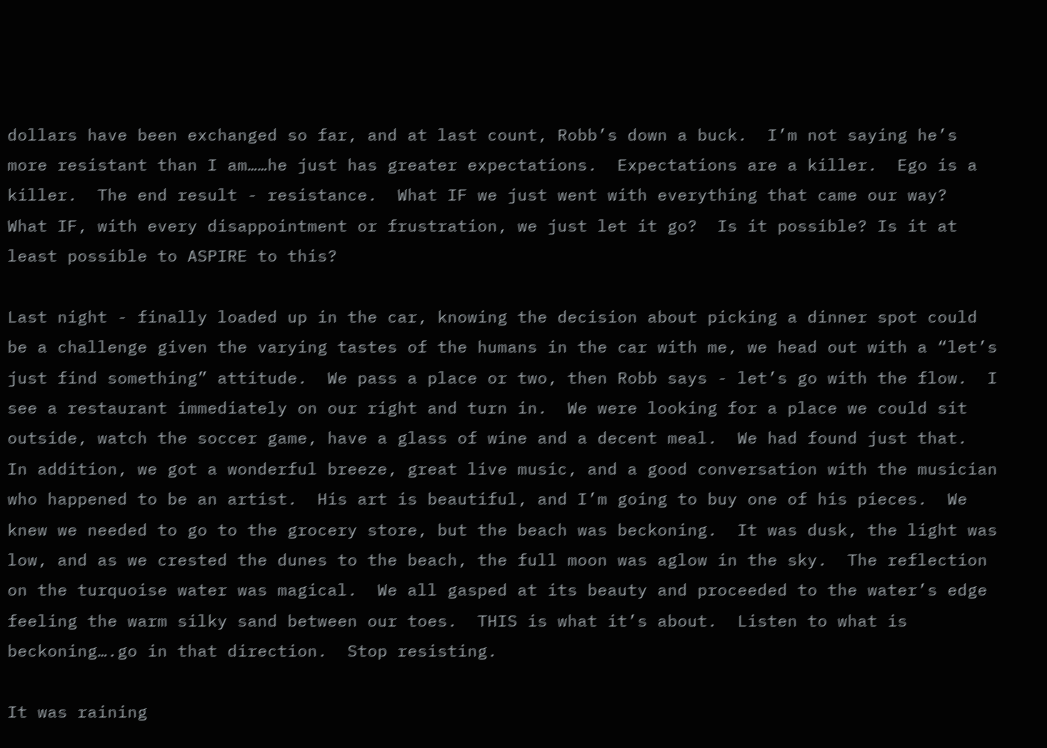dollars have been exchanged so far, and at last count, Robb’s down a buck.  I’m not saying he’s more resistant than I am……he just has greater expectations.  Expectations are a killer.  Ego is a killer.  The end result - resistance.  What IF we just went with everything that came our way?  What IF, with every disappointment or frustration, we just let it go?  Is it possible? Is it at least possible to ASPIRE to this?

Last night - finally loaded up in the car, knowing the decision about picking a dinner spot could be a challenge given the varying tastes of the humans in the car with me, we head out with a “let’s just find something” attitude.  We pass a place or two, then Robb says - let’s go with the flow.  I see a restaurant immediately on our right and turn in.  We were looking for a place we could sit outside, watch the soccer game, have a glass of wine and a decent meal.  We had found just that.  In addition, we got a wonderful breeze, great live music, and a good conversation with the musician who happened to be an artist.  His art is beautiful, and I’m going to buy one of his pieces.  We knew we needed to go to the grocery store, but the beach was beckoning.  It was dusk, the light was low, and as we crested the dunes to the beach, the full moon was aglow in the sky.  The reflection on the turquoise water was magical.  We all gasped at its beauty and proceeded to the water’s edge feeling the warm silky sand between our toes.  THIS is what it’s about.  Listen to what is beckoning….go in that direction.  Stop resisting.

It was raining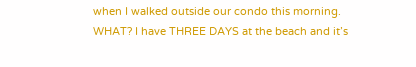when I walked outside our condo this morning.  WHAT? I have THREE DAYS at the beach and it’s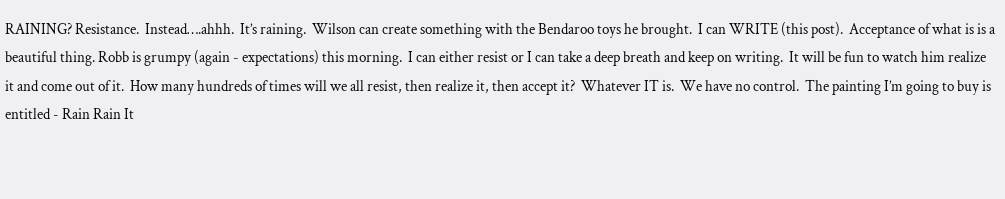RAINING? Resistance.  Instead….ahhh.  It’s raining.  Wilson can create something with the Bendaroo toys he brought.  I can WRITE (this post).  Acceptance of what is is a beautiful thing. Robb is grumpy (again - expectations) this morning.  I can either resist or I can take a deep breath and keep on writing.  It will be fun to watch him realize it and come out of it.  How many hundreds of times will we all resist, then realize it, then accept it?  Whatever IT is.  We have no control.  The painting I’m going to buy is entitled - Rain Rain It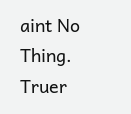aint No Thing.  Truer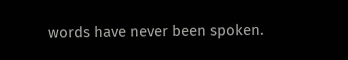words have never been spoken.